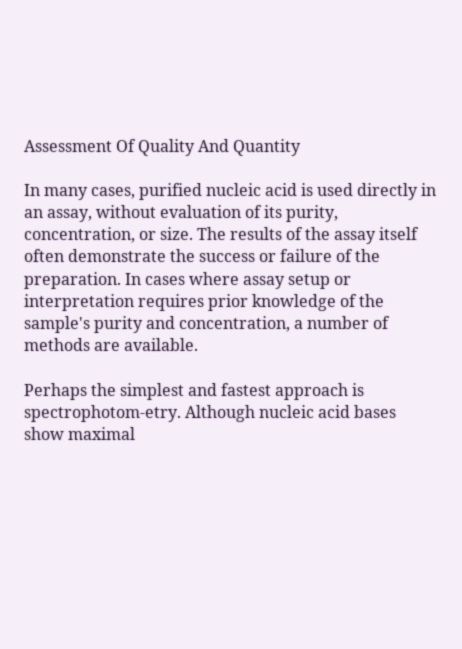Assessment Of Quality And Quantity

In many cases, purified nucleic acid is used directly in an assay, without evaluation of its purity, concentration, or size. The results of the assay itself often demonstrate the success or failure of the preparation. In cases where assay setup or interpretation requires prior knowledge of the sample's purity and concentration, a number of methods are available.

Perhaps the simplest and fastest approach is spectrophotom-etry. Although nucleic acid bases show maximal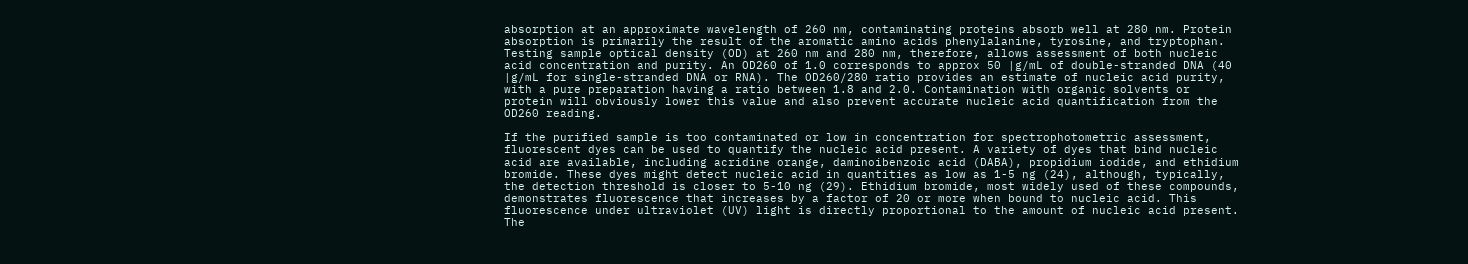absorption at an approximate wavelength of 260 nm, contaminating proteins absorb well at 280 nm. Protein absorption is primarily the result of the aromatic amino acids phenylalanine, tyrosine, and tryptophan. Testing sample optical density (OD) at 260 nm and 280 nm, therefore, allows assessment of both nucleic acid concentration and purity. An OD260 of 1.0 corresponds to approx 50 |g/mL of double-stranded DNA (40 |g/mL for single-stranded DNA or RNA). The OD260/280 ratio provides an estimate of nucleic acid purity, with a pure preparation having a ratio between 1.8 and 2.0. Contamination with organic solvents or protein will obviously lower this value and also prevent accurate nucleic acid quantification from the OD260 reading.

If the purified sample is too contaminated or low in concentration for spectrophotometric assessment, fluorescent dyes can be used to quantify the nucleic acid present. A variety of dyes that bind nucleic acid are available, including acridine orange, daminoibenzoic acid (DABA), propidium iodide, and ethidium bromide. These dyes might detect nucleic acid in quantities as low as 1-5 ng (24), although, typically, the detection threshold is closer to 5-10 ng (29). Ethidium bromide, most widely used of these compounds, demonstrates fluorescence that increases by a factor of 20 or more when bound to nucleic acid. This fluorescence under ultraviolet (UV) light is directly proportional to the amount of nucleic acid present. The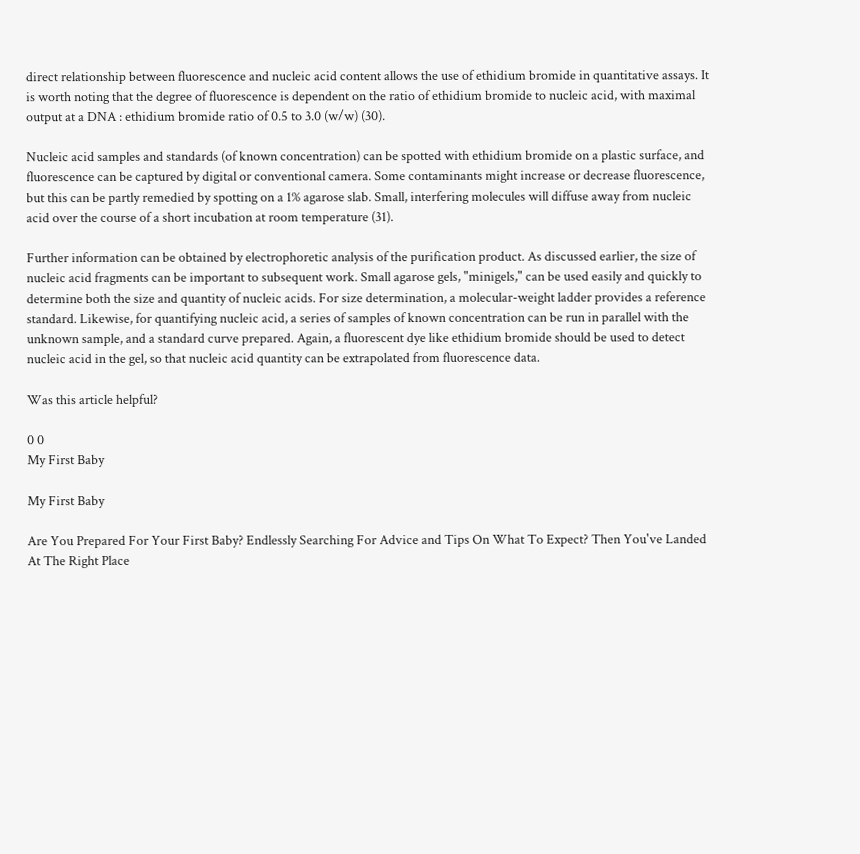direct relationship between fluorescence and nucleic acid content allows the use of ethidium bromide in quantitative assays. It is worth noting that the degree of fluorescence is dependent on the ratio of ethidium bromide to nucleic acid, with maximal output at a DNA : ethidium bromide ratio of 0.5 to 3.0 (w/w) (30).

Nucleic acid samples and standards (of known concentration) can be spotted with ethidium bromide on a plastic surface, and fluorescence can be captured by digital or conventional camera. Some contaminants might increase or decrease fluorescence, but this can be partly remedied by spotting on a 1% agarose slab. Small, interfering molecules will diffuse away from nucleic acid over the course of a short incubation at room temperature (31).

Further information can be obtained by electrophoretic analysis of the purification product. As discussed earlier, the size of nucleic acid fragments can be important to subsequent work. Small agarose gels, "minigels," can be used easily and quickly to determine both the size and quantity of nucleic acids. For size determination, a molecular-weight ladder provides a reference standard. Likewise, for quantifying nucleic acid, a series of samples of known concentration can be run in parallel with the unknown sample, and a standard curve prepared. Again, a fluorescent dye like ethidium bromide should be used to detect nucleic acid in the gel, so that nucleic acid quantity can be extrapolated from fluorescence data.

Was this article helpful?

0 0
My First Baby

My First Baby

Are You Prepared For Your First Baby? Endlessly Searching For Advice and Tips On What To Expect? Then You've Landed At The Right Place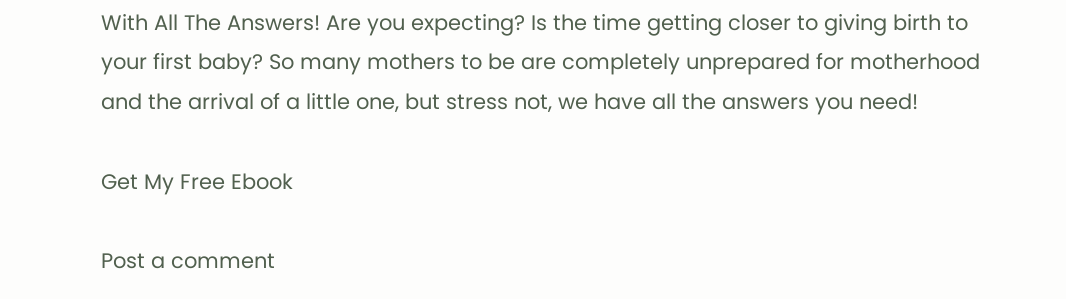With All The Answers! Are you expecting? Is the time getting closer to giving birth to your first baby? So many mothers to be are completely unprepared for motherhood and the arrival of a little one, but stress not, we have all the answers you need!

Get My Free Ebook

Post a comment